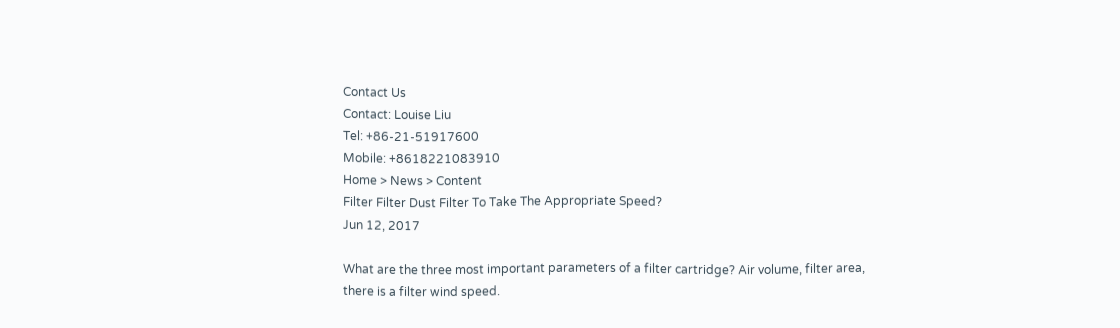Contact Us
Contact: Louise Liu
Tel: +86-21-51917600
Mobile: +8618221083910
Home > News > Content
Filter Filter Dust Filter To Take The Appropriate Speed?
Jun 12, 2017

What are the three most important parameters of a filter cartridge? Air volume, filter area, there is a filter wind speed.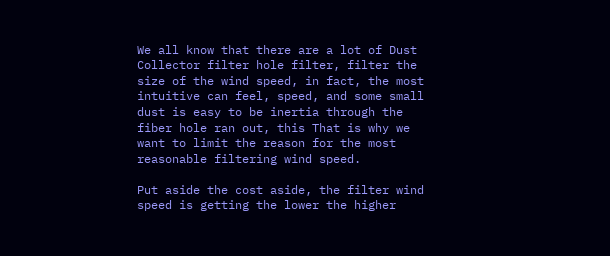We all know that there are a lot of Dust Collector filter hole filter, filter the size of the wind speed, in fact, the most intuitive can feel, speed, and some small dust is easy to be inertia through the fiber hole ran out, this That is why we want to limit the reason for the most reasonable filtering wind speed.

Put aside the cost aside, the filter wind speed is getting the lower the higher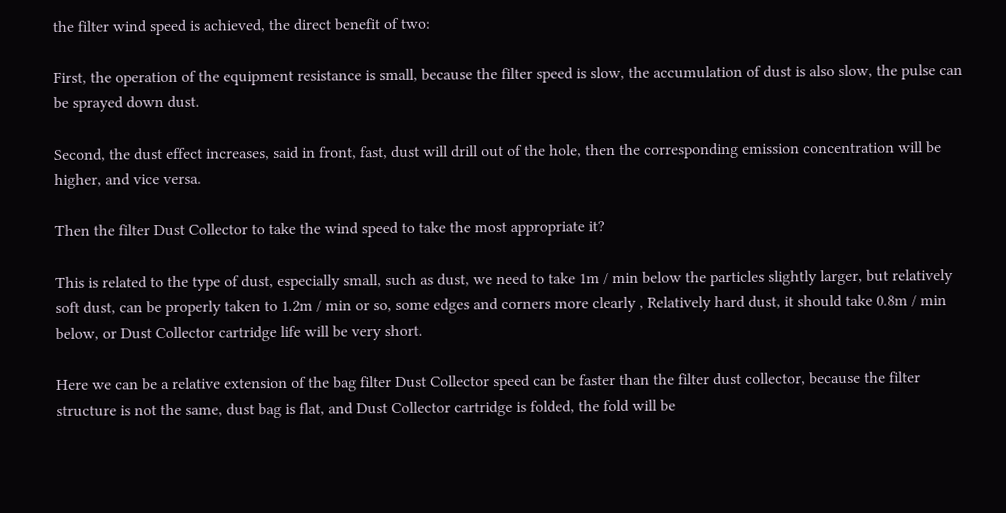the filter wind speed is achieved, the direct benefit of two:

First, the operation of the equipment resistance is small, because the filter speed is slow, the accumulation of dust is also slow, the pulse can be sprayed down dust.

Second, the dust effect increases, said in front, fast, dust will drill out of the hole, then the corresponding emission concentration will be higher, and vice versa.

Then the filter Dust Collector to take the wind speed to take the most appropriate it?

This is related to the type of dust, especially small, such as dust, we need to take 1m / min below the particles slightly larger, but relatively soft dust, can be properly taken to 1.2m / min or so, some edges and corners more clearly , Relatively hard dust, it should take 0.8m / min below, or Dust Collector cartridge life will be very short.

Here we can be a relative extension of the bag filter Dust Collector speed can be faster than the filter dust collector, because the filter structure is not the same, dust bag is flat, and Dust Collector cartridge is folded, the fold will be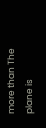more than The plane is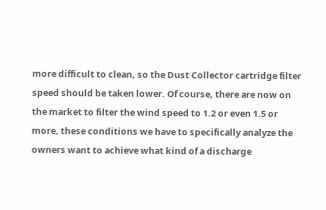more difficult to clean, so the Dust Collector cartridge filter speed should be taken lower. Of course, there are now on the market to filter the wind speed to 1.2 or even 1.5 or more, these conditions we have to specifically analyze the owners want to achieve what kind of a discharge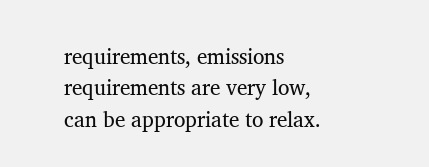requirements, emissions requirements are very low, can be appropriate to relax.